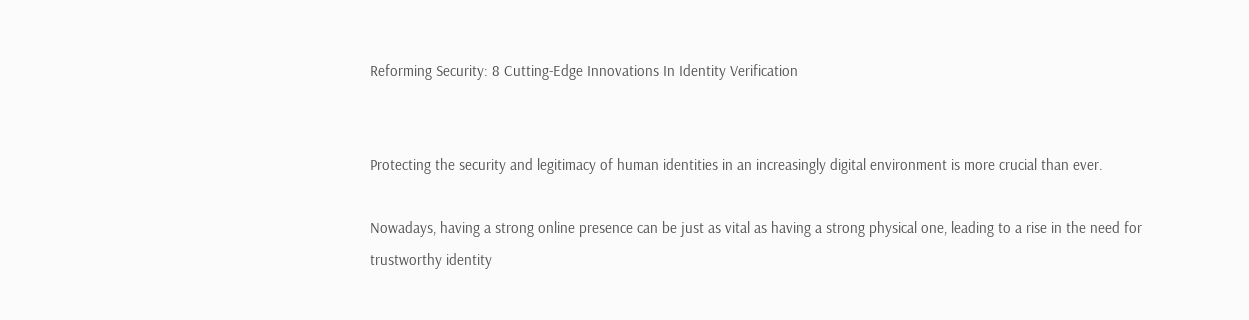Reforming Security: 8 Cutting-Edge Innovations In Identity Verification


Protecting the security and legitimacy of human identities in an increasingly digital environment is more crucial than ever.

Nowadays, having a strong online presence can be just as vital as having a strong physical one, leading to a rise in the need for trustworthy identity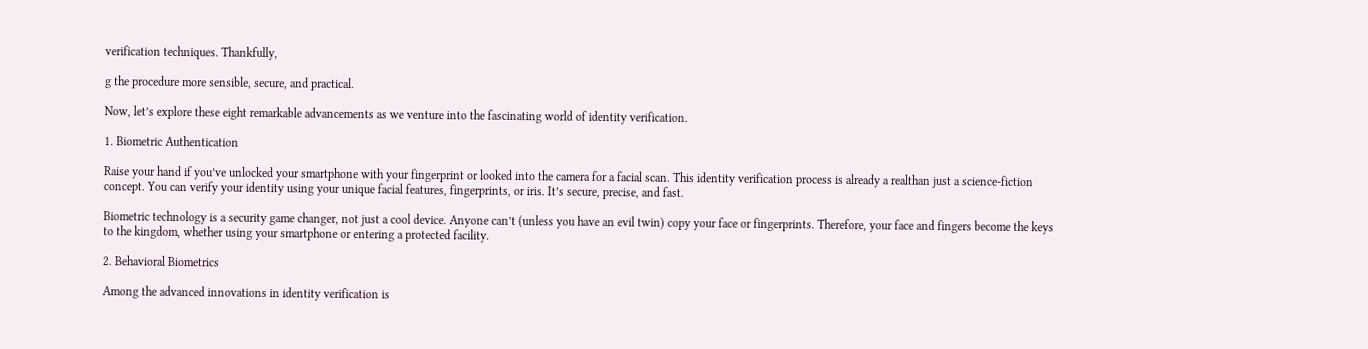verification techniques. Thankfully,

g the procedure more sensible, secure, and practical.

Now, let’s explore these eight remarkable advancements as we venture into the fascinating world of identity verification.

1. Biometric Authentication

Raise your hand if you’ve unlocked your smartphone with your fingerprint or looked into the camera for a facial scan. This identity verification process is already a realthan just a science-fiction concept. You can verify your identity using your unique facial features, fingerprints, or iris. It’s secure, precise, and fast.

Biometric technology is a security game changer, not just a cool device. Anyone can’t (unless you have an evil twin) copy your face or fingerprints. Therefore, your face and fingers become the keys to the kingdom, whether using your smartphone or entering a protected facility.

2. Behavioral Biometrics

Among the advanced innovations in identity verification is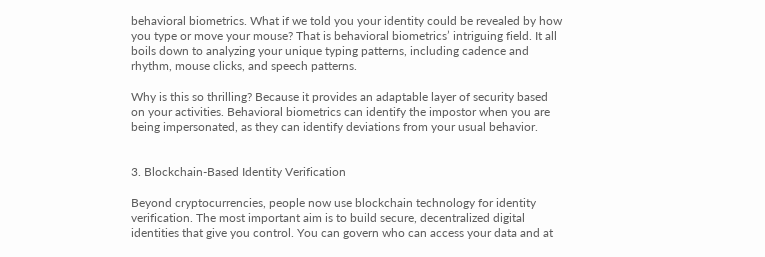behavioral biometrics. What if we told you your identity could be revealed by how you type or move your mouse? That is behavioral biometrics’ intriguing field. It all boils down to analyzing your unique typing patterns, including cadence and rhythm, mouse clicks, and speech patterns.

Why is this so thrilling? Because it provides an adaptable layer of security based on your activities. Behavioral biometrics can identify the impostor when you are being impersonated, as they can identify deviations from your usual behavior.


3. Blockchain-Based Identity Verification

Beyond cryptocurrencies, people now use blockchain technology for identity verification. The most important aim is to build secure, decentralized digital identities that give you control. You can govern who can access your data and at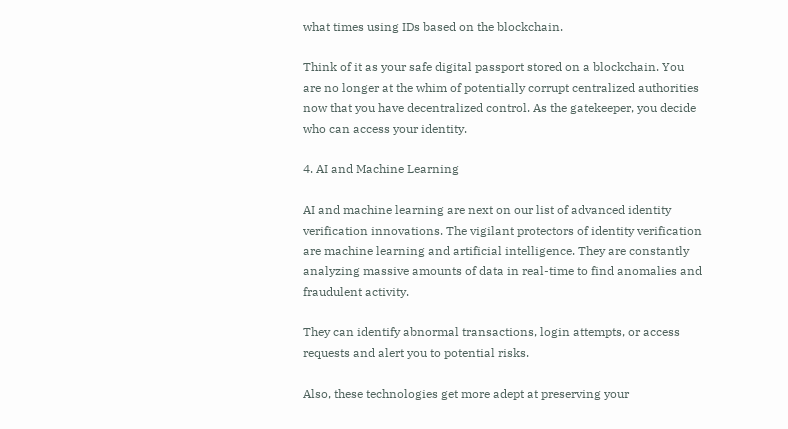what times using IDs based on the blockchain.

Think of it as your safe digital passport stored on a blockchain. You are no longer at the whim of potentially corrupt centralized authorities now that you have decentralized control. As the gatekeeper, you decide who can access your identity.

4. AI and Machine Learning

AI and machine learning are next on our list of advanced identity verification innovations. The vigilant protectors of identity verification are machine learning and artificial intelligence. They are constantly analyzing massive amounts of data in real-time to find anomalies and fraudulent activity.

They can identify abnormal transactions, login attempts, or access requests and alert you to potential risks.

Also, these technologies get more adept at preserving your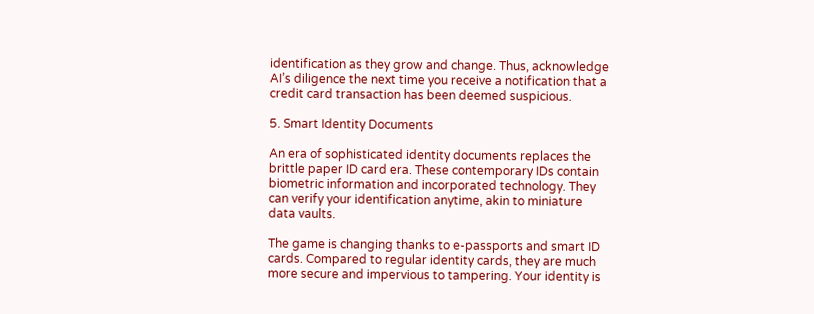identification as they grow and change. Thus, acknowledge AI’s diligence the next time you receive a notification that a credit card transaction has been deemed suspicious.

5. Smart Identity Documents

An era of sophisticated identity documents replaces the brittle paper ID card era. These contemporary IDs contain biometric information and incorporated technology. They can verify your identification anytime, akin to miniature data vaults.

The game is changing thanks to e-passports and smart ID cards. Compared to regular identity cards, they are much more secure and impervious to tampering. Your identity is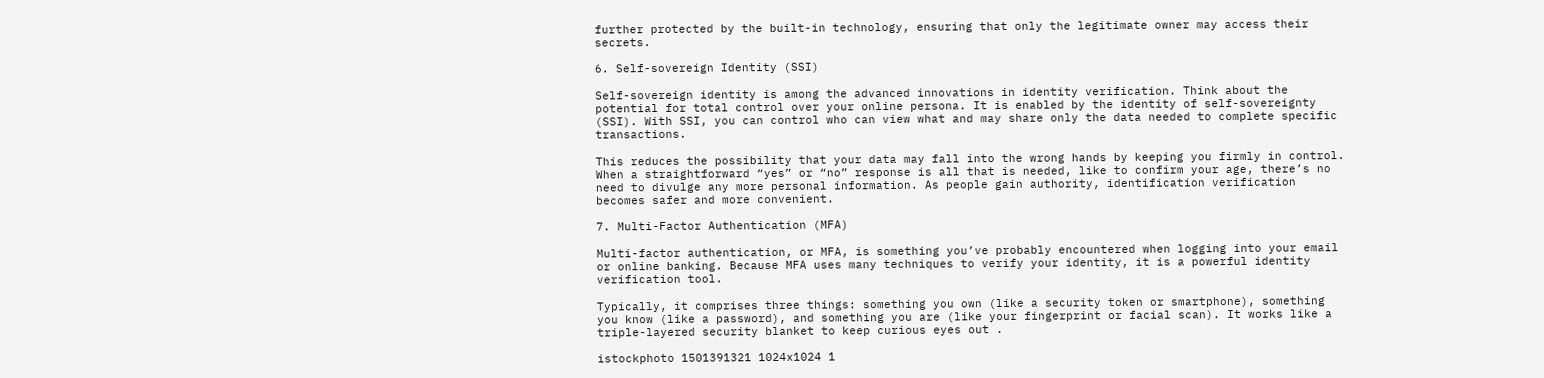further protected by the built-in technology, ensuring that only the legitimate owner may access their secrets.

6. Self-sovereign Identity (SSI)

Self-sovereign identity is among the advanced innovations in identity verification. Think about the potential for total control over your online persona. It is enabled by the identity of self-sovereignty (SSI). With SSI, you can control who can view what and may share only the data needed to complete specific transactions.

This reduces the possibility that your data may fall into the wrong hands by keeping you firmly in control. When a straightforward “yes” or “no” response is all that is needed, like to confirm your age, there’s no need to divulge any more personal information. As people gain authority, identification verification becomes safer and more convenient.

7. Multi-Factor Authentication (MFA)

Multi-factor authentication, or MFA, is something you’ve probably encountered when logging into your email or online banking. Because MFA uses many techniques to verify your identity, it is a powerful identity verification tool.

Typically, it comprises three things: something you own (like a security token or smartphone), something you know (like a password), and something you are (like your fingerprint or facial scan). It works like a triple-layered security blanket to keep curious eyes out .

istockphoto 1501391321 1024x1024 1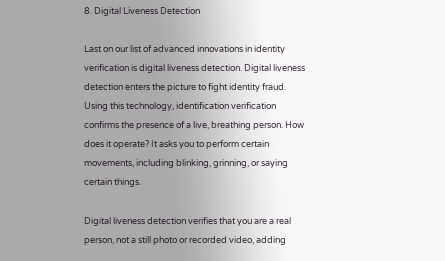8. Digital Liveness Detection

Last on our list of advanced innovations in identity verification is digital liveness detection. Digital liveness detection enters the picture to fight identity fraud. Using this technology, identification verification confirms the presence of a live, breathing person. How does it operate? It asks you to perform certain movements, including blinking, grinning, or saying certain things.

Digital liveness detection verifies that you are a real person, not a still photo or recorded video, adding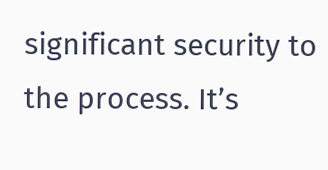significant security to the process. It’s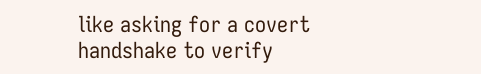like asking for a covert handshake to verify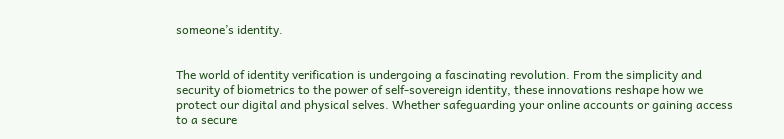someone’s identity.


The world of identity verification is undergoing a fascinating revolution. From the simplicity and security of biometrics to the power of self-sovereign identity, these innovations reshape how we protect our digital and physical selves. Whether safeguarding your online accounts or gaining access to a secure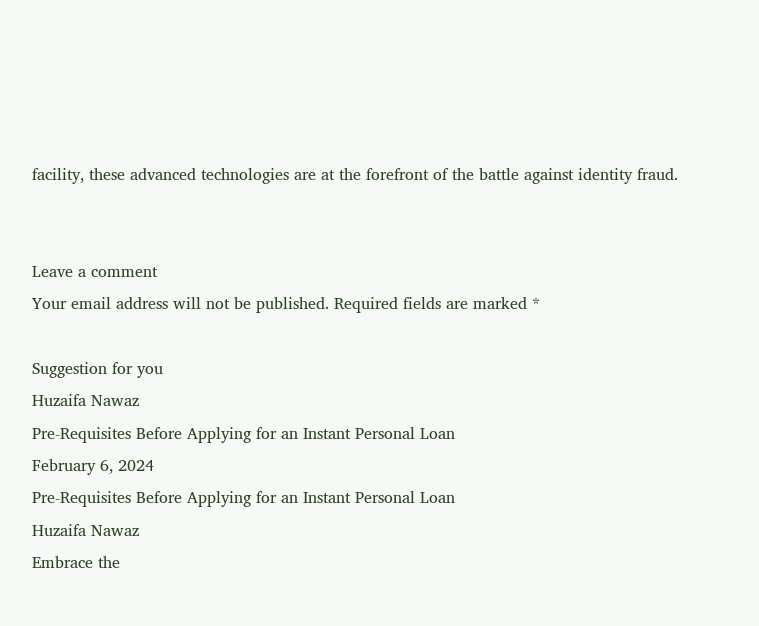facility, these advanced technologies are at the forefront of the battle against identity fraud.


Leave a comment
Your email address will not be published. Required fields are marked *

Suggestion for you
Huzaifa Nawaz
Pre-Requisites Before Applying for an Instant Personal Loan
February 6, 2024
Pre-Requisites Before Applying for an Instant Personal Loan
Huzaifa Nawaz
Embrace the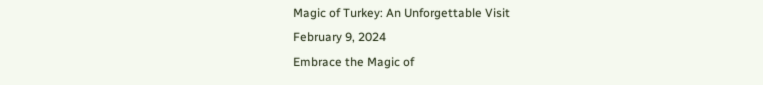Magic of Turkey: An Unforgettable Visit
February 9, 2024
Embrace the Magic of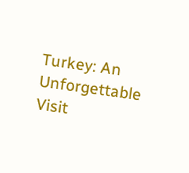Turkey: An Unforgettable Visit